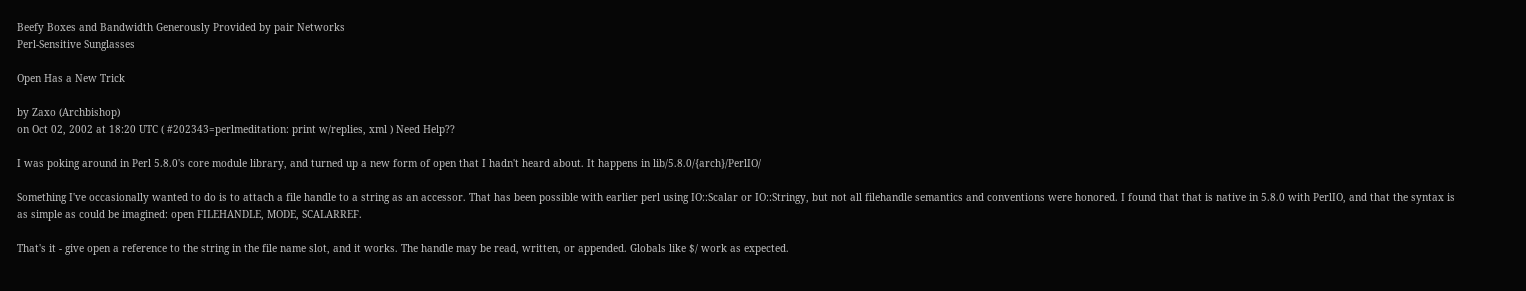Beefy Boxes and Bandwidth Generously Provided by pair Networks
Perl-Sensitive Sunglasses

Open Has a New Trick

by Zaxo (Archbishop)
on Oct 02, 2002 at 18:20 UTC ( #202343=perlmeditation: print w/replies, xml ) Need Help??

I was poking around in Perl 5.8.0's core module library, and turned up a new form of open that I hadn't heard about. It happens in lib/5.8.0/{arch}/PerlIO/

Something I've occasionally wanted to do is to attach a file handle to a string as an accessor. That has been possible with earlier perl using IO::Scalar or IO::Stringy, but not all filehandle semantics and conventions were honored. I found that that is native in 5.8.0 with PerlIO, and that the syntax is as simple as could be imagined: open FILEHANDLE, MODE, SCALARREF.

That's it - give open a reference to the string in the file name slot, and it works. The handle may be read, written, or appended. Globals like $/ work as expected.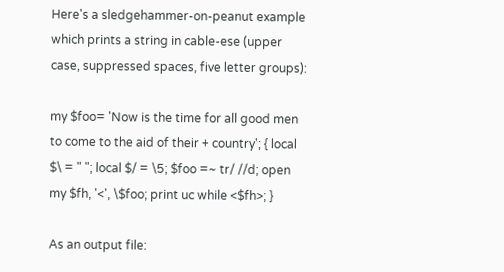Here's a sledgehammer-on-peanut example which prints a string in cable-ese (upper case, suppressed spaces, five letter groups):

my $foo= 'Now is the time for all good men to come to the aid of their + country'; { local $\ = " "; local $/ = \5; $foo =~ tr/ //d; open my $fh, '<', \$foo; print uc while <$fh>; }

As an output file: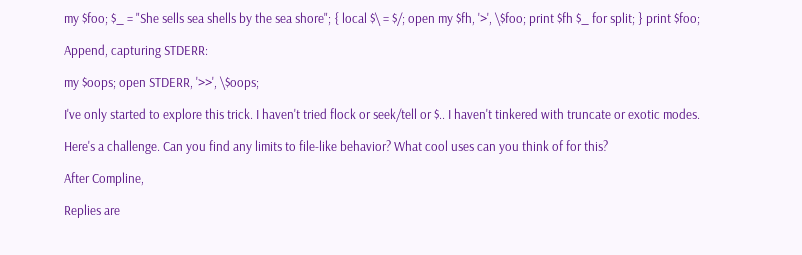my $foo; $_ = "She sells sea shells by the sea shore"; { local $\ = $/; open my $fh, '>', \$foo; print $fh $_ for split; } print $foo;

Append, capturing STDERR:

my $oops; open STDERR, '>>', \$oops;

I've only started to explore this trick. I haven't tried flock or seek/tell or $.. I haven't tinkered with truncate or exotic modes.

Here's a challenge. Can you find any limits to file-like behavior? What cool uses can you think of for this?

After Compline,

Replies are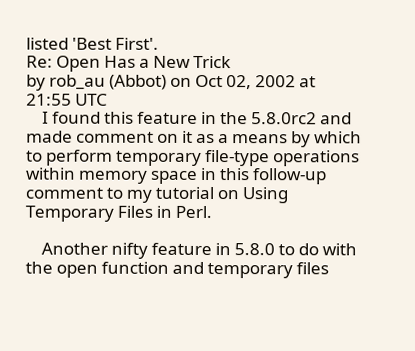listed 'Best First'.
Re: Open Has a New Trick
by rob_au (Abbot) on Oct 02, 2002 at 21:55 UTC
    I found this feature in the 5.8.0rc2 and made comment on it as a means by which to perform temporary file-type operations within memory space in this follow-up comment to my tutorial on Using Temporary Files in Perl.

    Another nifty feature in 5.8.0 to do with the open function and temporary files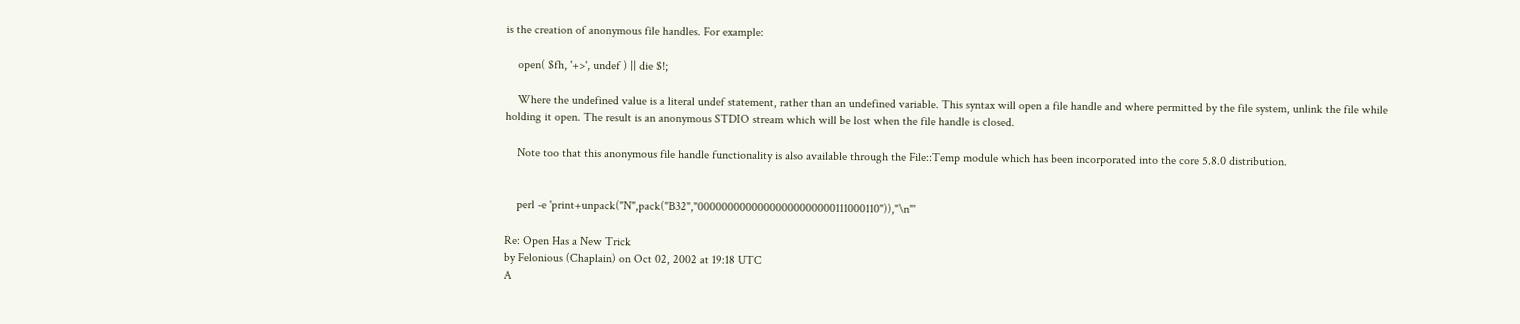is the creation of anonymous file handles. For example:

    open( $fh, '+>', undef ) || die $!;

    Where the undefined value is a literal undef statement, rather than an undefined variable. This syntax will open a file handle and where permitted by the file system, unlink the file while holding it open. The result is an anonymous STDIO stream which will be lost when the file handle is closed.

    Note too that this anonymous file handle functionality is also available through the File::Temp module which has been incorporated into the core 5.8.0 distribution.


    perl -e 'print+unpack("N",pack("B32","00000000000000000000000111000110")),"\n"'

Re: Open Has a New Trick
by Felonious (Chaplain) on Oct 02, 2002 at 19:18 UTC
A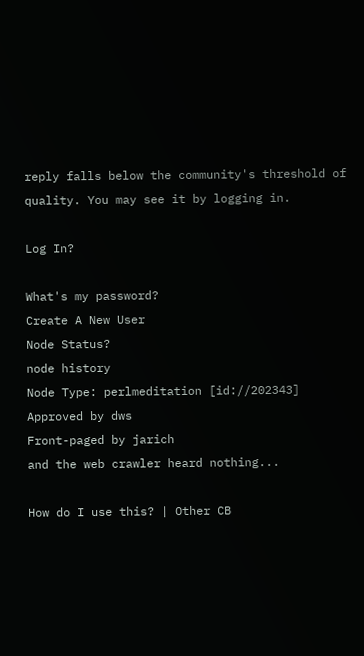reply falls below the community's threshold of quality. You may see it by logging in.

Log In?

What's my password?
Create A New User
Node Status?
node history
Node Type: perlmeditation [id://202343]
Approved by dws
Front-paged by jarich
and the web crawler heard nothing...

How do I use this? | Other CB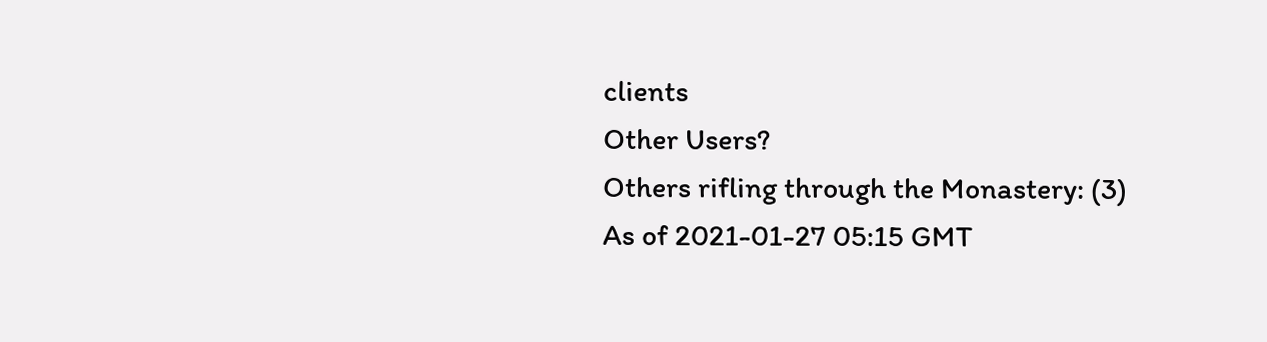clients
Other Users?
Others rifling through the Monastery: (3)
As of 2021-01-27 05:15 GMT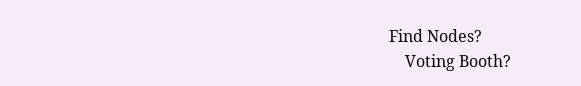Find Nodes?
    Voting Booth?